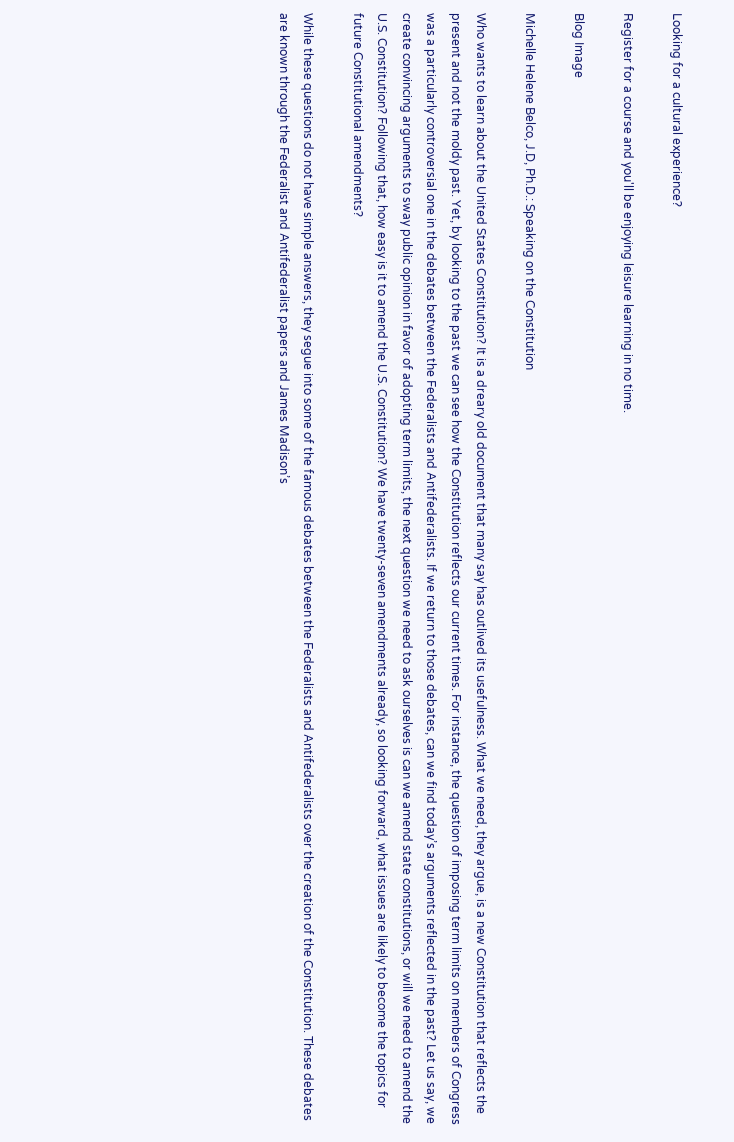Looking for a cultural experience?

Register for a course and you'll be enjoying leisure learning in no time.

Blog Image

Michelle Helene Belco, J.D, Ph.D.: Speaking on the Constitution

Who wants to learn about the United States Constitution? It is a dreary old document that many say has outlived its usefulness. What we need, they argue, is a new Constitution that reflects the present and not the moldy past. Yet, by looking to the past we can see how the Constitution reflects our current times. For instance, the question of imposing term limits on members of Congress was a particularly controversial one in the debates between the Federalists and Antifederalists. If we return to those debates, can we find today’s arguments reflected in the past? Let us say, we create convincing arguments to sway public opinion in favor of adopting term limits, the next question we need to ask ourselves is can we amend state constitutions, or will we need to amend the U.S. Constitution? Following that, how easy is it to amend the U.S. Constitution? We have twenty-seven amendments already, so looking forward, what issues are likely to become the topics for future Constitutional amendments?

While these questions do not have simple answers, they segue into some of the famous debates between the Federalists and Antifederalists over the creation of the Constitution. These debates are known through the Federalist and Antifederalist papers and James Madison’s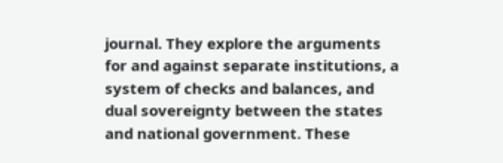journal. They explore the arguments for and against separate institutions, a system of checks and balances, and dual sovereignty between the states and national government. These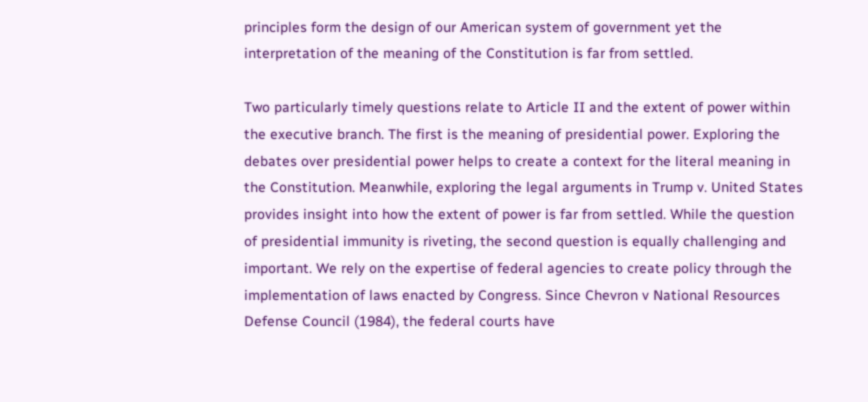principles form the design of our American system of government yet the interpretation of the meaning of the Constitution is far from settled.

Two particularly timely questions relate to Article II and the extent of power within the executive branch. The first is the meaning of presidential power. Exploring the debates over presidential power helps to create a context for the literal meaning in the Constitution. Meanwhile, exploring the legal arguments in Trump v. United States provides insight into how the extent of power is far from settled. While the question of presidential immunity is riveting, the second question is equally challenging and important. We rely on the expertise of federal agencies to create policy through the implementation of laws enacted by Congress. Since Chevron v National Resources Defense Council (1984), the federal courts have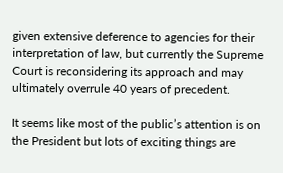given extensive deference to agencies for their interpretation of law, but currently the Supreme Court is reconsidering its approach and may ultimately overrule 40 years of precedent.

It seems like most of the public’s attention is on the President but lots of exciting things are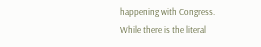happening with Congress. While there is the literal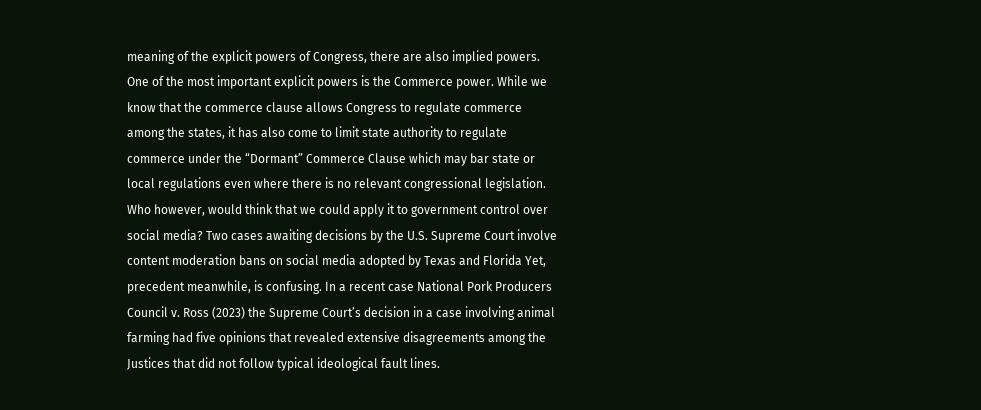meaning of the explicit powers of Congress, there are also implied powers. One of the most important explicit powers is the Commerce power. While we know that the commerce clause allows Congress to regulate commerce among the states, it has also come to limit state authority to regulate commerce under the “Dormant” Commerce Clause which may bar state or local regulations even where there is no relevant congressional legislation. Who however, would think that we could apply it to government control over social media? Two cases awaiting decisions by the U.S. Supreme Court involve content moderation bans on social media adopted by Texas and Florida Yet, precedent meanwhile, is confusing. In a recent case National Pork Producers Council v. Ross (2023) the Supreme Court’s decision in a case involving animal farming had five opinions that revealed extensive disagreements among the Justices that did not follow typical ideological fault lines.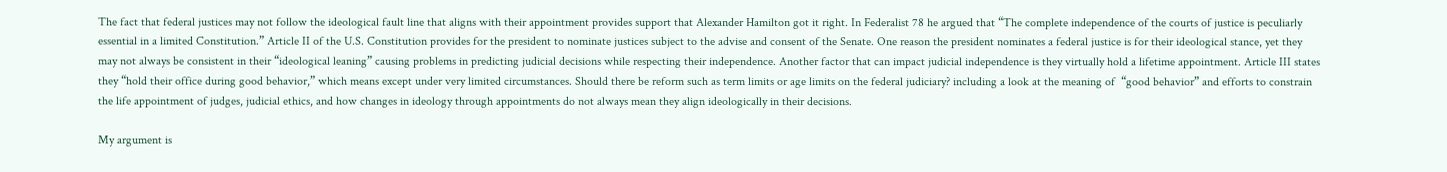The fact that federal justices may not follow the ideological fault line that aligns with their appointment provides support that Alexander Hamilton got it right. In Federalist 78 he argued that “The complete independence of the courts of justice is peculiarly essential in a limited Constitution.” Article II of the U.S. Constitution provides for the president to nominate justices subject to the advise and consent of the Senate. One reason the president nominates a federal justice is for their ideological stance, yet they may not always be consistent in their “ideological leaning” causing problems in predicting judicial decisions while respecting their independence. Another factor that can impact judicial independence is they virtually hold a lifetime appointment. Article III states they “hold their office during good behavior,” which means except under very limited circumstances. Should there be reform such as term limits or age limits on the federal judiciary? including a look at the meaning of  “good behavior” and efforts to constrain the life appointment of judges, judicial ethics, and how changes in ideology through appointments do not always mean they align ideologically in their decisions.

My argument is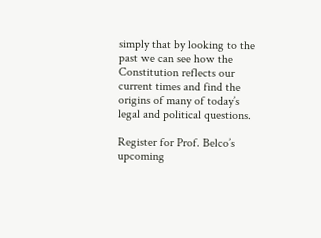simply that by looking to the past we can see how the Constitution reflects our current times and find the origins of many of today’s legal and political questions.

Register for Prof. Belco’s upcoming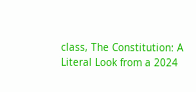class, The Constitution: A Literal Look from a 2024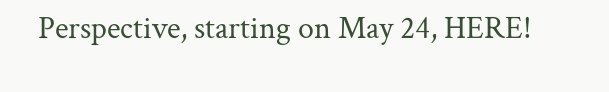Perspective, starting on May 24, HERE!